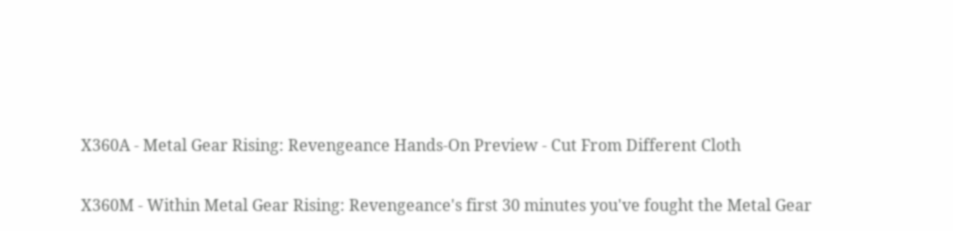X360A - Metal Gear Rising: Revengeance Hands-On Preview - Cut From Different Cloth

X360M - Within Metal Gear Rising: Revengeance's first 30 minutes you've fought the Metal Gear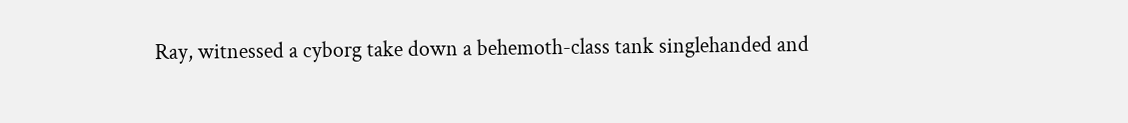Ray, witnessed a cyborg take down a behemoth-class tank singlehanded and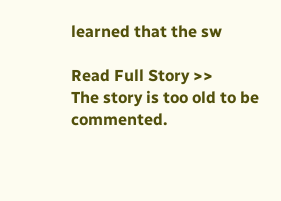learned that the sw

Read Full Story >>
The story is too old to be commented.